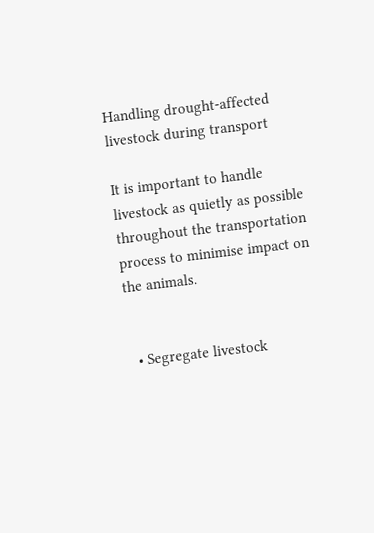Handling drought-affected livestock during transport

It is important to handle livestock as quietly as possible throughout the transportation process to minimise impact on the animals.


  • Segregate livestock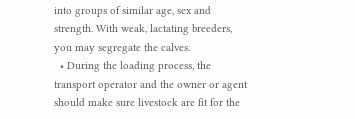into groups of similar age, sex and strength. With weak, lactating breeders, you may segregate the calves.
  • During the loading process, the transport operator and the owner or agent should make sure livestock are fit for the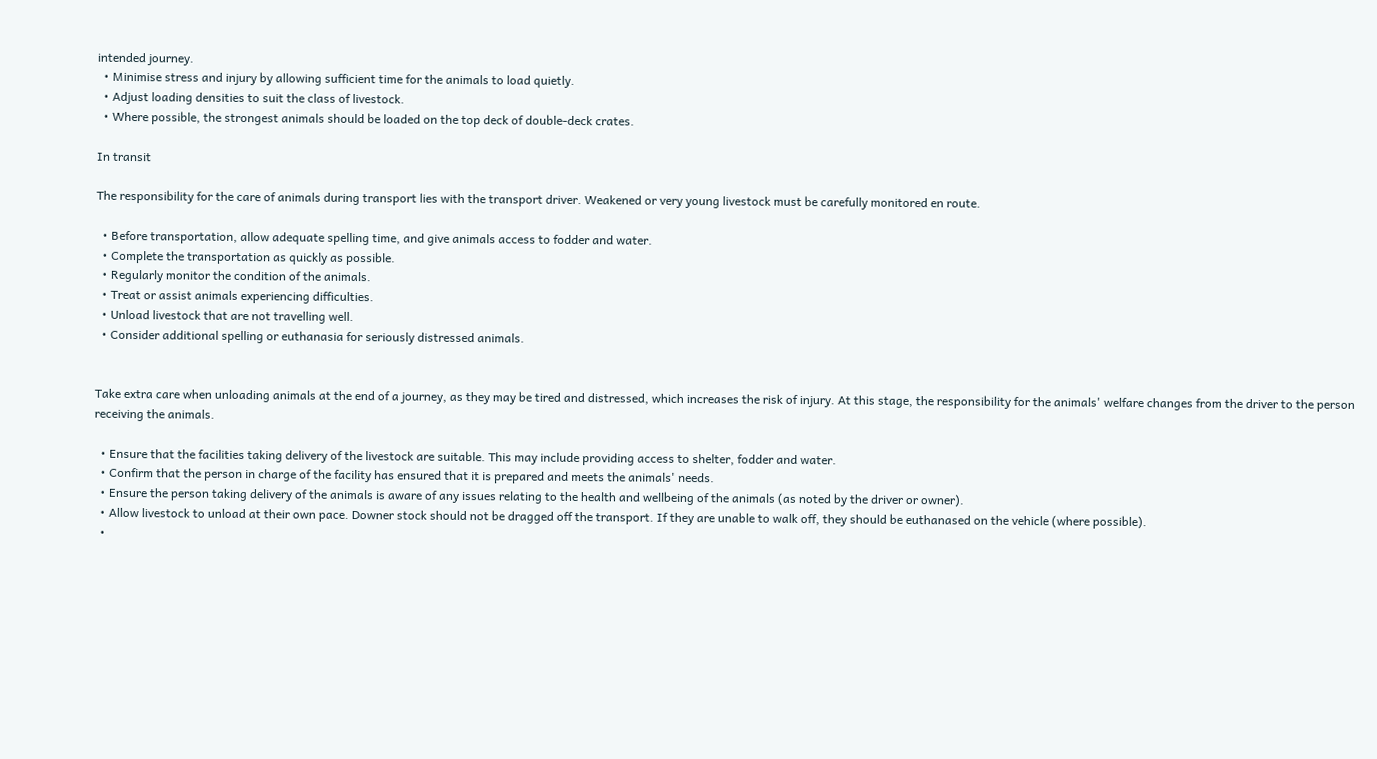intended journey.
  • Minimise stress and injury by allowing sufficient time for the animals to load quietly.
  • Adjust loading densities to suit the class of livestock.
  • Where possible, the strongest animals should be loaded on the top deck of double-deck crates.

In transit

The responsibility for the care of animals during transport lies with the transport driver. Weakened or very young livestock must be carefully monitored en route.

  • Before transportation, allow adequate spelling time, and give animals access to fodder and water.
  • Complete the transportation as quickly as possible.
  • Regularly monitor the condition of the animals.
  • Treat or assist animals experiencing difficulties.
  • Unload livestock that are not travelling well.
  • Consider additional spelling or euthanasia for seriously distressed animals.


Take extra care when unloading animals at the end of a journey, as they may be tired and distressed, which increases the risk of injury. At this stage, the responsibility for the animals' welfare changes from the driver to the person receiving the animals.

  • Ensure that the facilities taking delivery of the livestock are suitable. This may include providing access to shelter, fodder and water.
  • Confirm that the person in charge of the facility has ensured that it is prepared and meets the animals' needs.
  • Ensure the person taking delivery of the animals is aware of any issues relating to the health and wellbeing of the animals (as noted by the driver or owner).
  • Allow livestock to unload at their own pace. Downer stock should not be dragged off the transport. If they are unable to walk off, they should be euthanased on the vehicle (where possible).
  •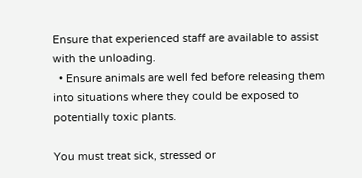Ensure that experienced staff are available to assist with the unloading.
  • Ensure animals are well fed before releasing them into situations where they could be exposed to potentially toxic plants.

You must treat sick, stressed or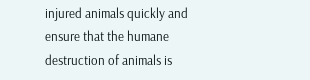injured animals quickly and ensure that the humane destruction of animals is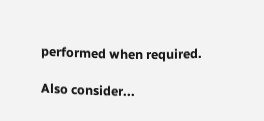performed when required.

Also consider...